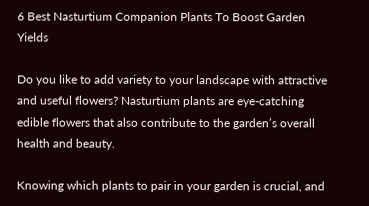6 Best Nasturtium Companion Plants To Boost Garden Yields

Do you like to add variety to your landscape with attractive and useful flowers? Nasturtium plants are eye-catching edible flowers that also contribute to the garden’s overall health and beauty.

Knowing which plants to pair in your garden is crucial, and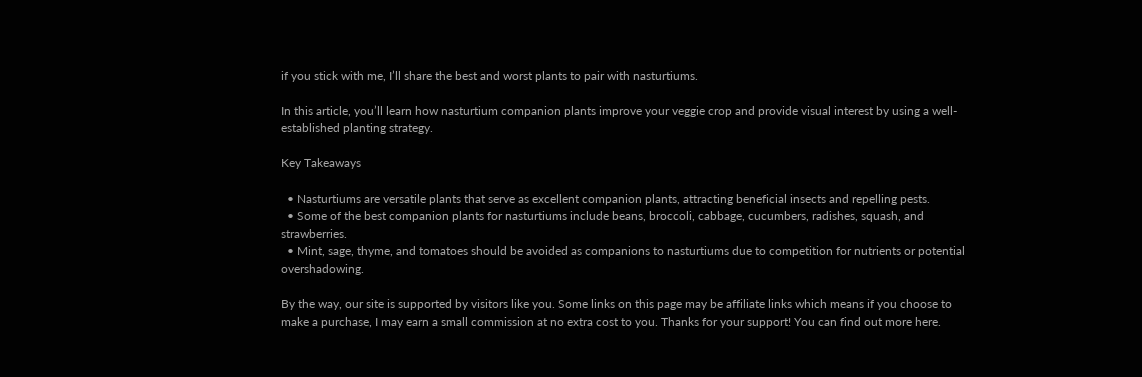if you stick with me, I’ll share the best and worst plants to pair with nasturtiums.

In this article, you’ll learn how nasturtium companion plants improve your veggie crop and provide visual interest by using a well-established planting strategy.

Key Takeaways

  • Nasturtiums are versatile plants that serve as excellent companion plants, attracting beneficial insects and repelling pests.
  • Some of the best companion plants for nasturtiums include beans, broccoli, cabbage, cucumbers, radishes, squash, and strawberries.
  • Mint, sage, thyme, and tomatoes should be avoided as companions to nasturtiums due to competition for nutrients or potential overshadowing.

By the way, our site is supported by visitors like you. Some links on this page may be affiliate links which means if you choose to make a purchase, I may earn a small commission at no extra cost to you. Thanks for your support! You can find out more here.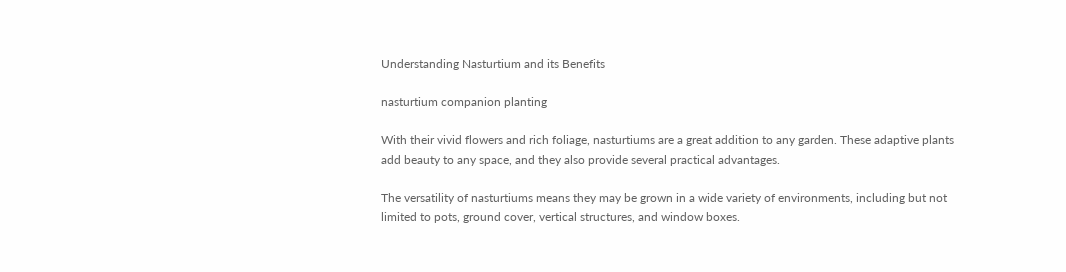Understanding Nasturtium and its Benefits

nasturtium companion planting

With their vivid flowers and rich foliage, nasturtiums are a great addition to any garden. These adaptive plants add beauty to any space, and they also provide several practical advantages.

The versatility of nasturtiums means they may be grown in a wide variety of environments, including but not limited to pots, ground cover, vertical structures, and window boxes.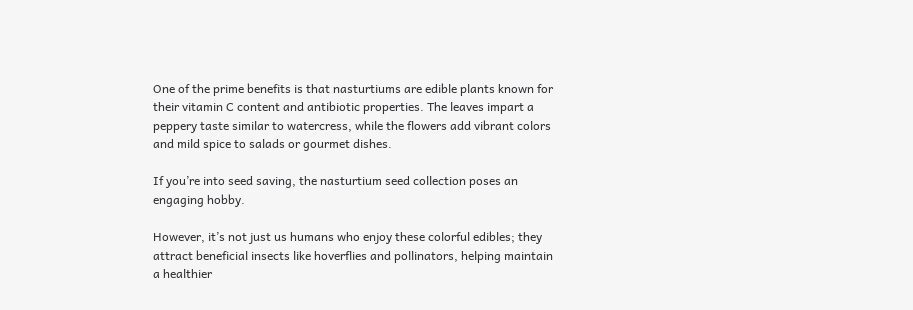One of the prime benefits is that nasturtiums are edible plants known for their vitamin C content and antibiotic properties. The leaves impart a peppery taste similar to watercress, while the flowers add vibrant colors and mild spice to salads or gourmet dishes.

If you’re into seed saving, the nasturtium seed collection poses an engaging hobby.

However, it’s not just us humans who enjoy these colorful edibles; they attract beneficial insects like hoverflies and pollinators, helping maintain a healthier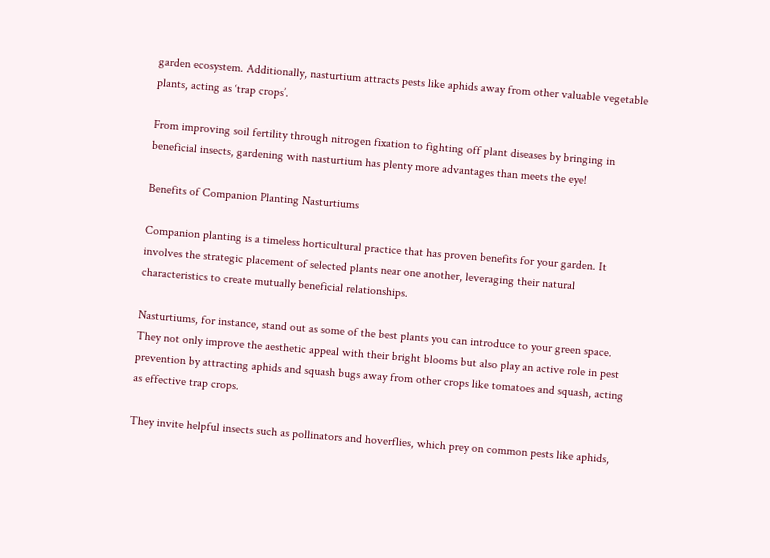garden ecosystem. Additionally, nasturtium attracts pests like aphids away from other valuable vegetable plants, acting as ‘trap crops’.

From improving soil fertility through nitrogen fixation to fighting off plant diseases by bringing in beneficial insects, gardening with nasturtium has plenty more advantages than meets the eye!

Benefits of Companion Planting Nasturtiums

Companion planting is a timeless horticultural practice that has proven benefits for your garden. It involves the strategic placement of selected plants near one another, leveraging their natural characteristics to create mutually beneficial relationships.

Nasturtiums, for instance, stand out as some of the best plants you can introduce to your green space. They not only improve the aesthetic appeal with their bright blooms but also play an active role in pest prevention by attracting aphids and squash bugs away from other crops like tomatoes and squash, acting as effective trap crops.

They invite helpful insects such as pollinators and hoverflies, which prey on common pests like aphids,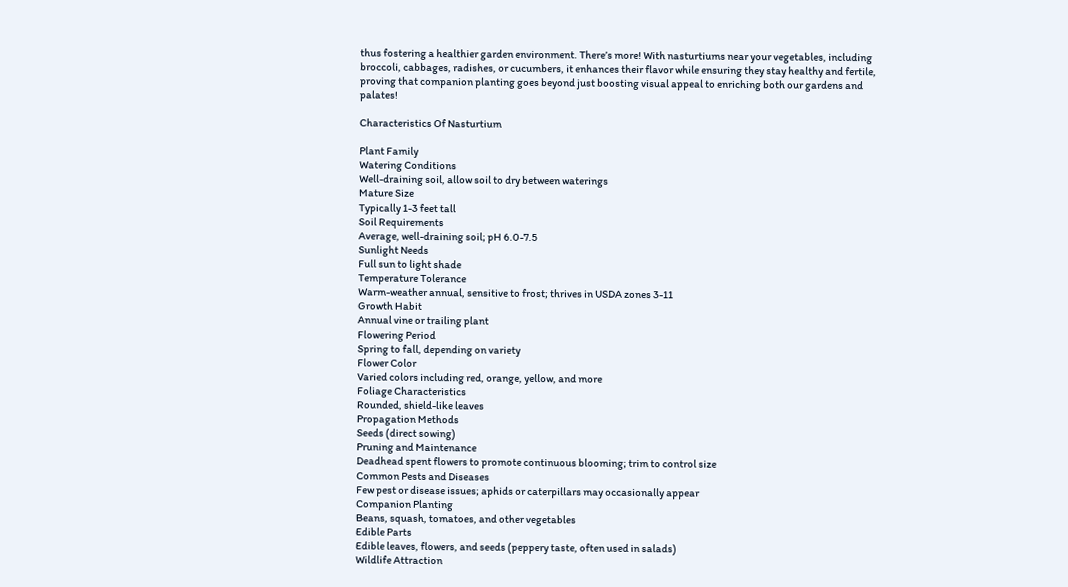thus fostering a healthier garden environment. There’s more! With nasturtiums near your vegetables, including broccoli, cabbages, radishes, or cucumbers, it enhances their flavor while ensuring they stay healthy and fertile, proving that companion planting goes beyond just boosting visual appeal to enriching both our gardens and palates!

Characteristics Of Nasturtium

Plant Family
Watering Conditions
Well-draining soil, allow soil to dry between waterings
Mature Size
Typically 1-3 feet tall
Soil Requirements
Average, well-draining soil; pH 6.0-7.5
Sunlight Needs
Full sun to light shade
Temperature Tolerance
Warm-weather annual, sensitive to frost; thrives in USDA zones 3-11
Growth Habit
Annual vine or trailing plant
Flowering Period
Spring to fall, depending on variety
Flower Color
Varied colors including red, orange, yellow, and more
Foliage Characteristics
Rounded, shield-like leaves
Propagation Methods
Seeds (direct sowing)
Pruning and Maintenance
Deadhead spent flowers to promote continuous blooming; trim to control size
Common Pests and Diseases
Few pest or disease issues; aphids or caterpillars may occasionally appear
Companion Planting
Beans, squash, tomatoes, and other vegetables
Edible Parts
Edible leaves, flowers, and seeds (peppery taste, often used in salads)
Wildlife Attraction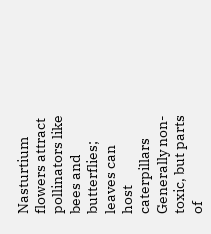Nasturtium flowers attract pollinators like bees and butterflies; leaves can host caterpillars
Generally non-toxic, but parts of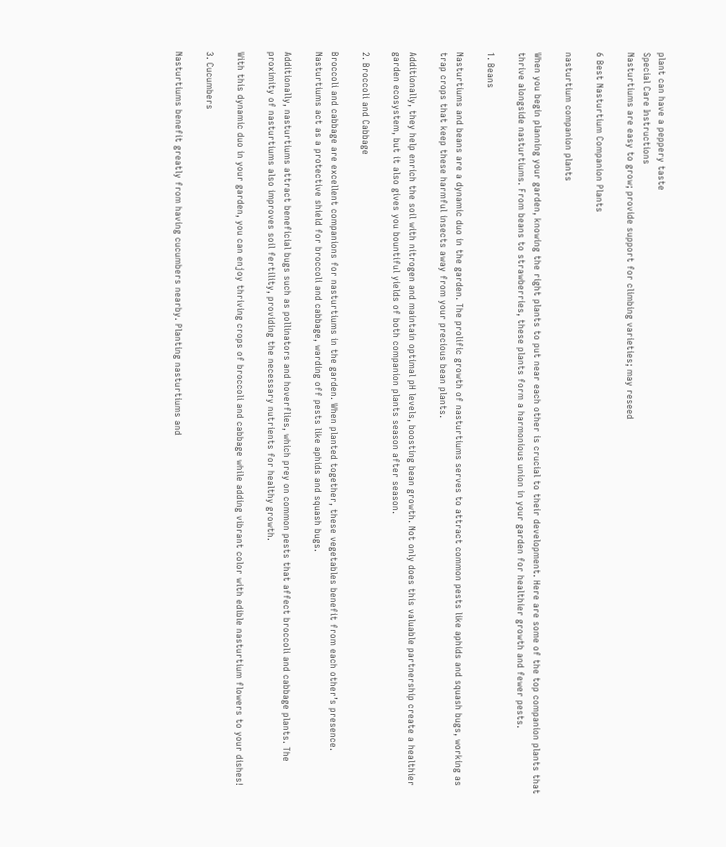plant can have a peppery taste
Special Care Instructions
Nasturtiums are easy to grow; provide support for climbing varieties; may reseed

6 Best Nasturtium Companion Plants

nasturtium companion plants

When you begin planning your garden, knowing the right plants to put near each other is crucial to their development. Here are some of the top companion plants that thrive alongside nasturtiums. From beans to strawberries, these plants form a harmonious union in your garden for healthier growth and fewer pests.

1. Beans

Nasturtiums and beans are a dynamic duo in the garden. The prolific growth of nasturtiums serves to attract common pests like aphids and squash bugs, working as trap crops that keep these harmful insects away from your precious bean plants.

Additionally, they help enrich the soil with nitrogen and maintain optimal pH levels, boosting bean growth. Not only does this valuable partnership create a healthier garden ecosystem, but it also gives you bountiful yields of both companion plants season after season.

2. Broccoli and Cabbage

Broccoli and cabbage are excellent companions for nasturtiums in the garden. When planted together, these vegetables benefit from each other’s presence. Nasturtiums act as a protective shield for broccoli and cabbage, warding off pests like aphids and squash bugs.

Additionally, nasturtiums attract beneficial bugs such as pollinators and hoverflies, which prey on common pests that affect broccoli and cabbage plants. The proximity of nasturtiums also improves soil fertility, providing the necessary nutrients for healthy growth.

With this dynamic duo in your garden, you can enjoy thriving crops of broccoli and cabbage while adding vibrant color with edible nasturtium flowers to your dishes!

3. Cucumbers

Nasturtiums benefit greatly from having cucumbers nearby. Planting nasturtiums and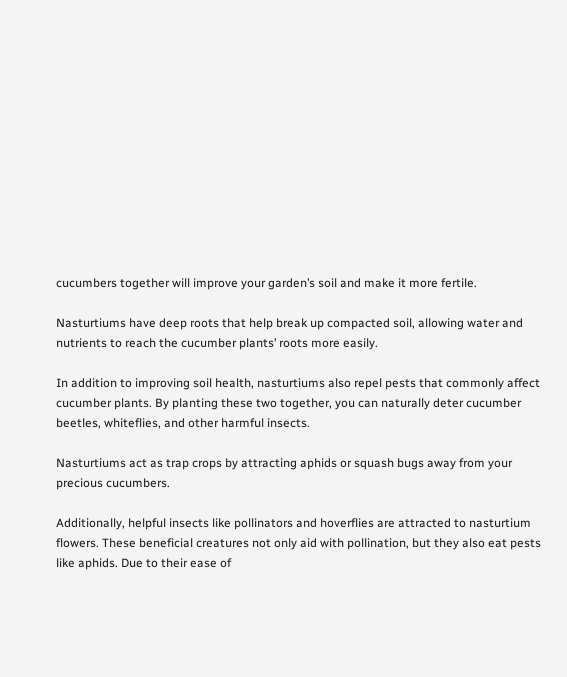cucumbers together will improve your garden’s soil and make it more fertile.

Nasturtiums have deep roots that help break up compacted soil, allowing water and nutrients to reach the cucumber plants’ roots more easily.

In addition to improving soil health, nasturtiums also repel pests that commonly affect cucumber plants. By planting these two together, you can naturally deter cucumber beetles, whiteflies, and other harmful insects.

Nasturtiums act as trap crops by attracting aphids or squash bugs away from your precious cucumbers.

Additionally, helpful insects like pollinators and hoverflies are attracted to nasturtium flowers. These beneficial creatures not only aid with pollination, but they also eat pests like aphids. Due to their ease of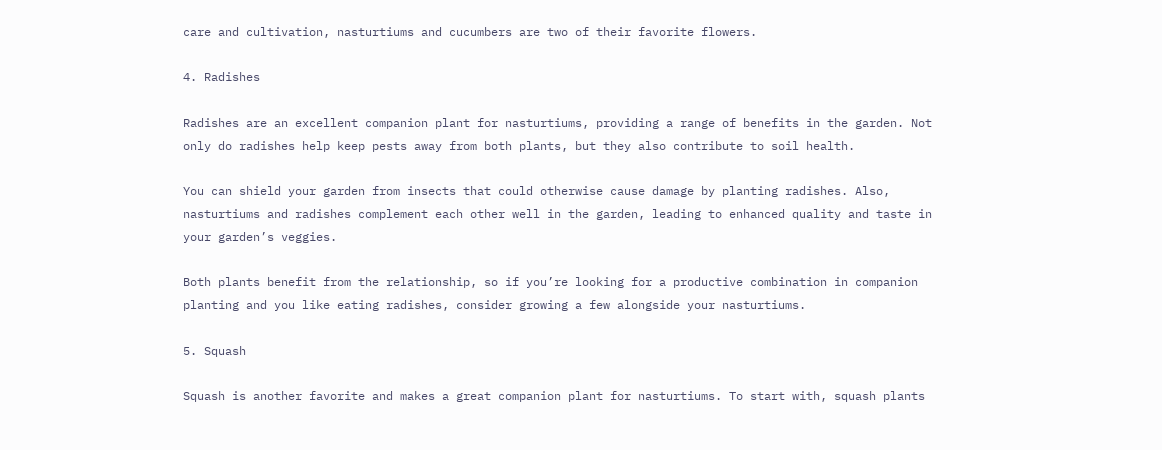care and cultivation, nasturtiums and cucumbers are two of their favorite flowers.

4. Radishes

Radishes are an excellent companion plant for nasturtiums, providing a range of benefits in the garden. Not only do radishes help keep pests away from both plants, but they also contribute to soil health.

You can shield your garden from insects that could otherwise cause damage by planting radishes. Also, nasturtiums and radishes complement each other well in the garden, leading to enhanced quality and taste in your garden’s veggies.

Both plants benefit from the relationship, so if you’re looking for a productive combination in companion planting and you like eating radishes, consider growing a few alongside your nasturtiums.

5. Squash

Squash is another favorite and makes a great companion plant for nasturtiums. To start with, squash plants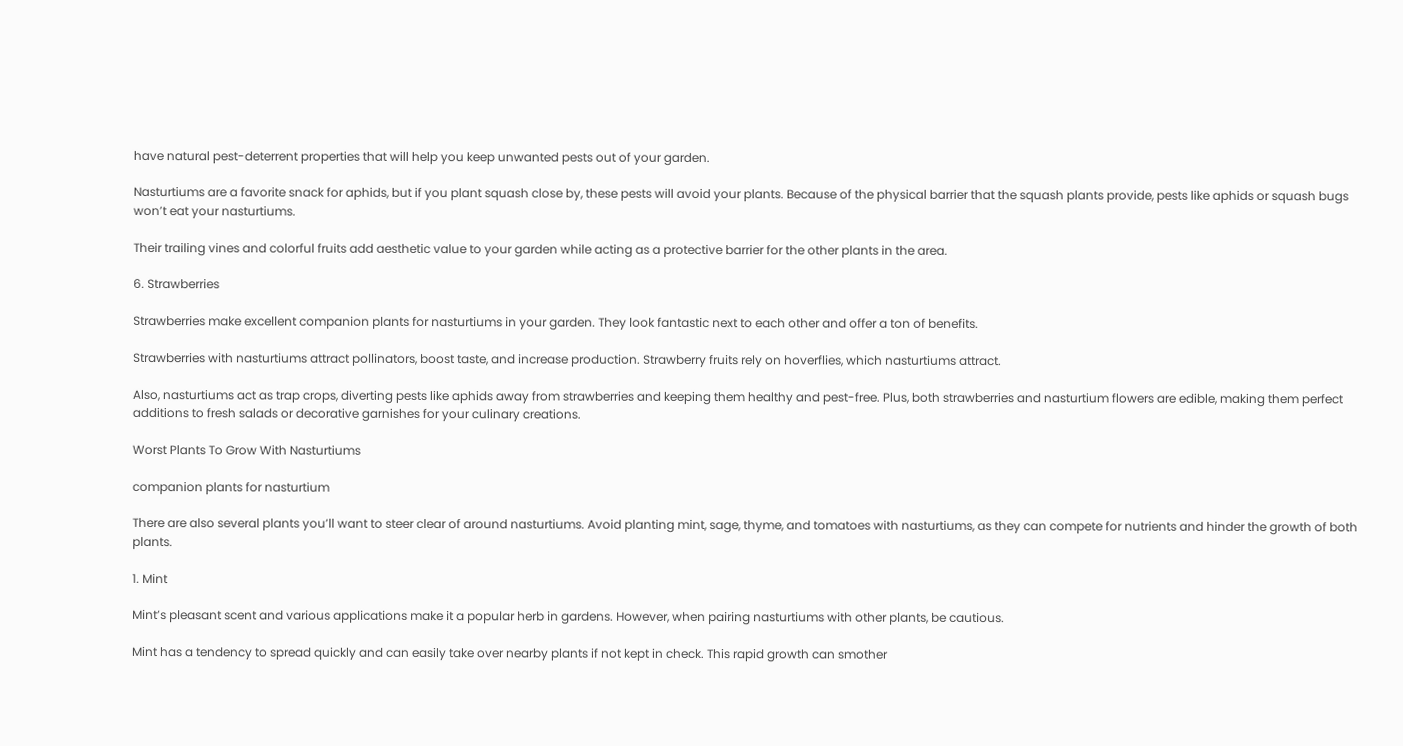have natural pest-deterrent properties that will help you keep unwanted pests out of your garden.

Nasturtiums are a favorite snack for aphids, but if you plant squash close by, these pests will avoid your plants. Because of the physical barrier that the squash plants provide, pests like aphids or squash bugs won’t eat your nasturtiums.

Their trailing vines and colorful fruits add aesthetic value to your garden while acting as a protective barrier for the other plants in the area.

6. Strawberries

Strawberries make excellent companion plants for nasturtiums in your garden. They look fantastic next to each other and offer a ton of benefits.

Strawberries with nasturtiums attract pollinators, boost taste, and increase production. Strawberry fruits rely on hoverflies, which nasturtiums attract.

Also, nasturtiums act as trap crops, diverting pests like aphids away from strawberries and keeping them healthy and pest-free. Plus, both strawberries and nasturtium flowers are edible, making them perfect additions to fresh salads or decorative garnishes for your culinary creations.

Worst Plants To Grow With Nasturtiums

companion plants for nasturtium

There are also several plants you’ll want to steer clear of around nasturtiums. Avoid planting mint, sage, thyme, and tomatoes with nasturtiums, as they can compete for nutrients and hinder the growth of both plants.

1. Mint

Mint’s pleasant scent and various applications make it a popular herb in gardens. However, when pairing nasturtiums with other plants, be cautious.

Mint has a tendency to spread quickly and can easily take over nearby plants if not kept in check. This rapid growth can smother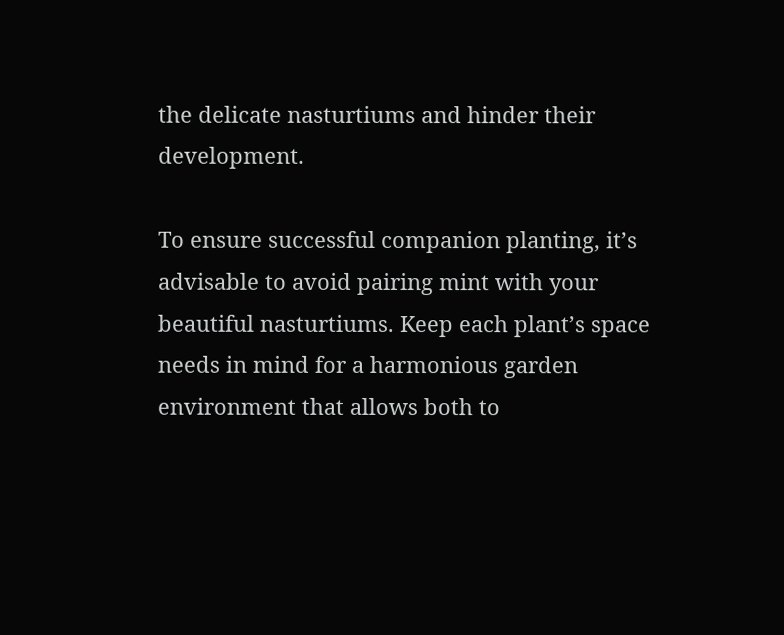the delicate nasturtiums and hinder their development.

To ensure successful companion planting, it’s advisable to avoid pairing mint with your beautiful nasturtiums. Keep each plant’s space needs in mind for a harmonious garden environment that allows both to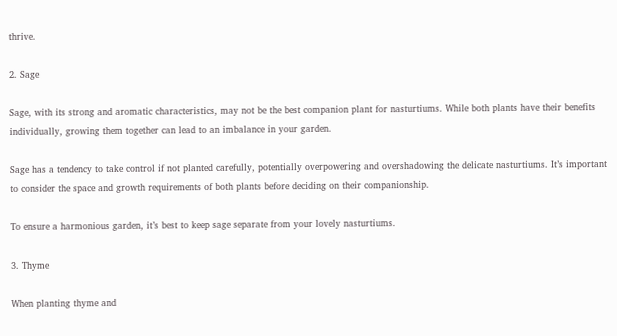thrive.

2. Sage

Sage, with its strong and aromatic characteristics, may not be the best companion plant for nasturtiums. While both plants have their benefits individually, growing them together can lead to an imbalance in your garden.

Sage has a tendency to take control if not planted carefully, potentially overpowering and overshadowing the delicate nasturtiums. It’s important to consider the space and growth requirements of both plants before deciding on their companionship.

To ensure a harmonious garden, it’s best to keep sage separate from your lovely nasturtiums.

3. Thyme

When planting thyme and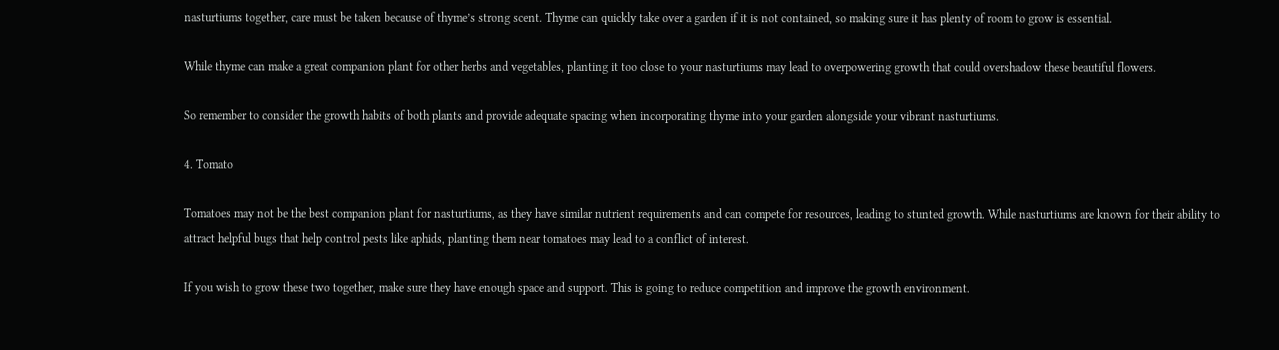nasturtiums together, care must be taken because of thyme’s strong scent. Thyme can quickly take over a garden if it is not contained, so making sure it has plenty of room to grow is essential.

While thyme can make a great companion plant for other herbs and vegetables, planting it too close to your nasturtiums may lead to overpowering growth that could overshadow these beautiful flowers.

So remember to consider the growth habits of both plants and provide adequate spacing when incorporating thyme into your garden alongside your vibrant nasturtiums.

4. Tomato

Tomatoes may not be the best companion plant for nasturtiums, as they have similar nutrient requirements and can compete for resources, leading to stunted growth. While nasturtiums are known for their ability to attract helpful bugs that help control pests like aphids, planting them near tomatoes may lead to a conflict of interest.

If you wish to grow these two together, make sure they have enough space and support. This is going to reduce competition and improve the growth environment.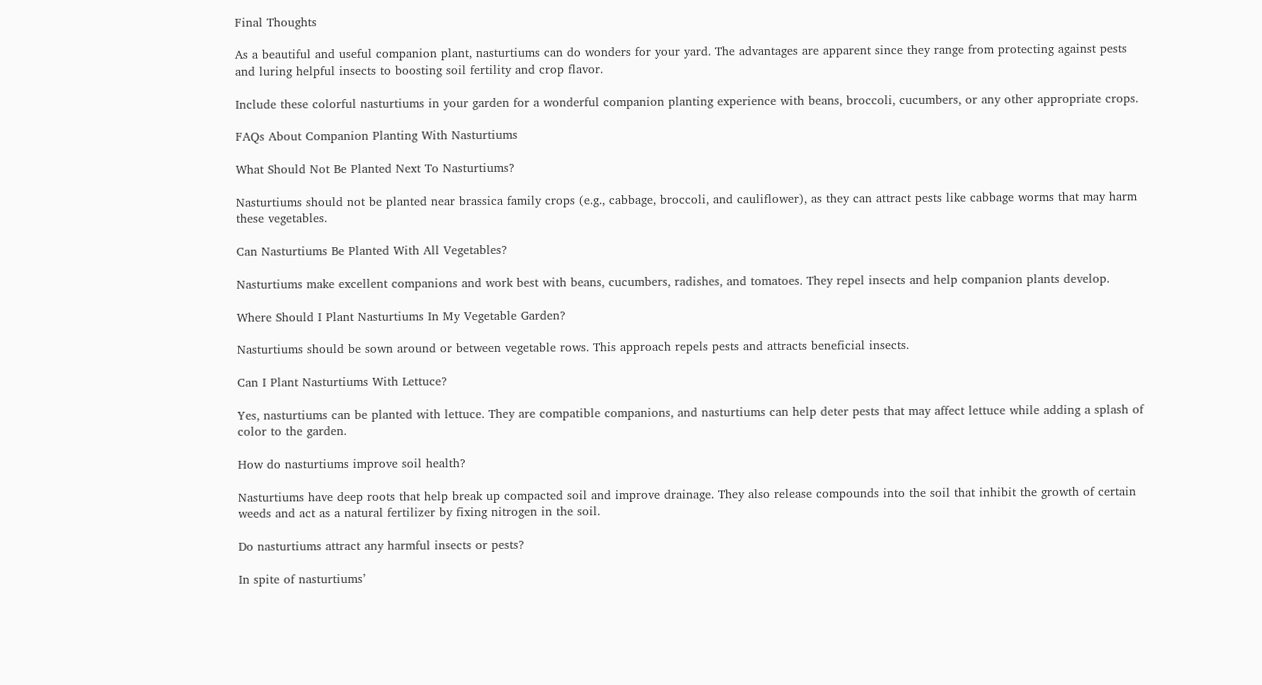Final Thoughts

As a beautiful and useful companion plant, nasturtiums can do wonders for your yard. The advantages are apparent since they range from protecting against pests and luring helpful insects to boosting soil fertility and crop flavor.

Include these colorful nasturtiums in your garden for a wonderful companion planting experience with beans, broccoli, cucumbers, or any other appropriate crops.

FAQs About Companion Planting With Nasturtiums

What Should Not Be Planted Next To Nasturtiums?

Nasturtiums should not be planted near brassica family crops (e.g., cabbage, broccoli, and cauliflower), as they can attract pests like cabbage worms that may harm these vegetables.

Can Nasturtiums Be Planted With All Vegetables?

Nasturtiums make excellent companions and work best with beans, cucumbers, radishes, and tomatoes. They repel insects and help companion plants develop.

Where Should I Plant Nasturtiums In My Vegetable Garden?

Nasturtiums should be sown around or between vegetable rows. This approach repels pests and attracts beneficial insects.

Can I Plant Nasturtiums With Lettuce?

Yes, nasturtiums can be planted with lettuce. They are compatible companions, and nasturtiums can help deter pests that may affect lettuce while adding a splash of color to the garden.

How do nasturtiums improve soil health?

Nasturtiums have deep roots that help break up compacted soil and improve drainage. They also release compounds into the soil that inhibit the growth of certain weeds and act as a natural fertilizer by fixing nitrogen in the soil.

Do nasturtiums attract any harmful insects or pests?

In spite of nasturtiums’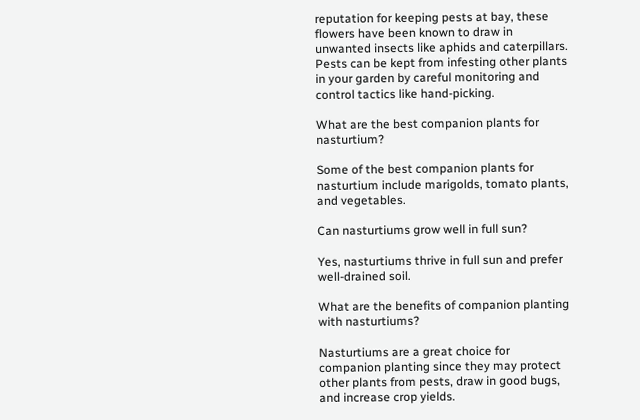reputation for keeping pests at bay, these flowers have been known to draw in unwanted insects like aphids and caterpillars. Pests can be kept from infesting other plants in your garden by careful monitoring and control tactics like hand-picking.

What are the best companion plants for nasturtium?

Some of the best companion plants for nasturtium include marigolds, tomato plants, and vegetables.

Can nasturtiums grow well in full sun?

Yes, nasturtiums thrive in full sun and prefer well-drained soil.

What are the benefits of companion planting with nasturtiums?

Nasturtiums are a great choice for companion planting since they may protect other plants from pests, draw in good bugs, and increase crop yields.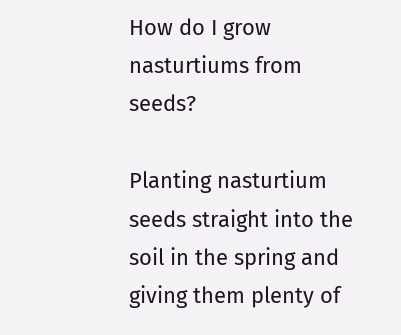How do I grow nasturtiums from seeds?

Planting nasturtium seeds straight into the soil in the spring and giving them plenty of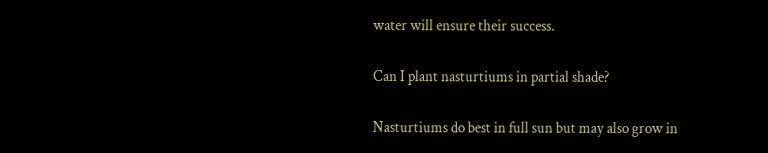water will ensure their success.

Can I plant nasturtiums in partial shade?

Nasturtiums do best in full sun but may also grow in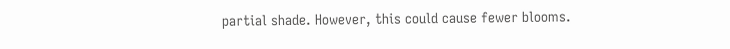partial shade. However, this could cause fewer blooms.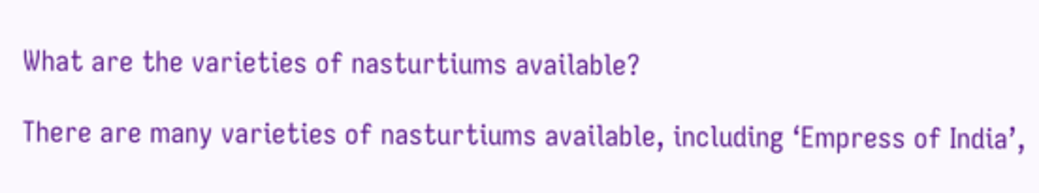What are the varieties of nasturtiums available?

There are many varieties of nasturtiums available, including ‘Empress of India’,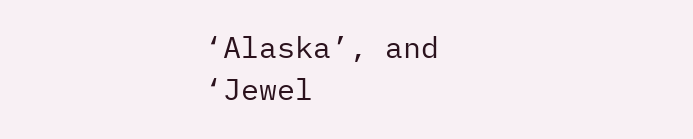‘Alaska’, and ‘Jewel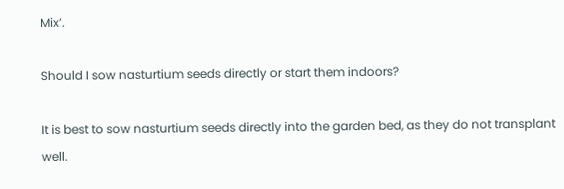Mix’.

Should I sow nasturtium seeds directly or start them indoors?

It is best to sow nasturtium seeds directly into the garden bed, as they do not transplant well.